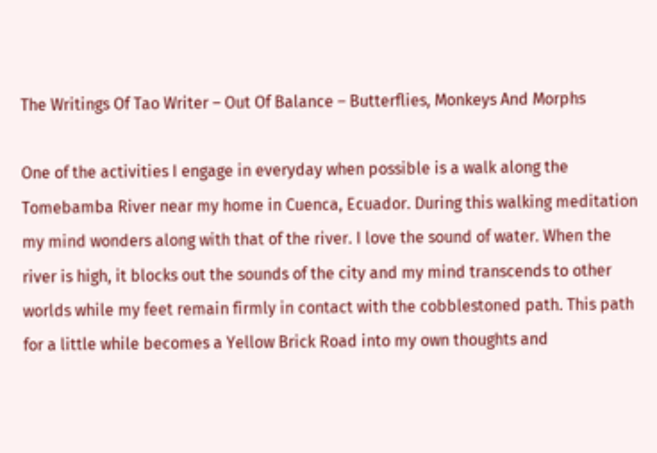The Writings Of Tao Writer – Out Of Balance – Butterflies, Monkeys And Morphs

One of the activities I engage in everyday when possible is a walk along the Tomebamba River near my home in Cuenca, Ecuador. During this walking meditation my mind wonders along with that of the river. I love the sound of water. When the river is high, it blocks out the sounds of the city and my mind transcends to other worlds while my feet remain firmly in contact with the cobblestoned path. This path for a little while becomes a Yellow Brick Road into my own thoughts and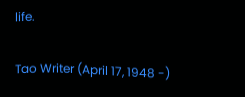life.

Tao Writer (April 17, 1948 -)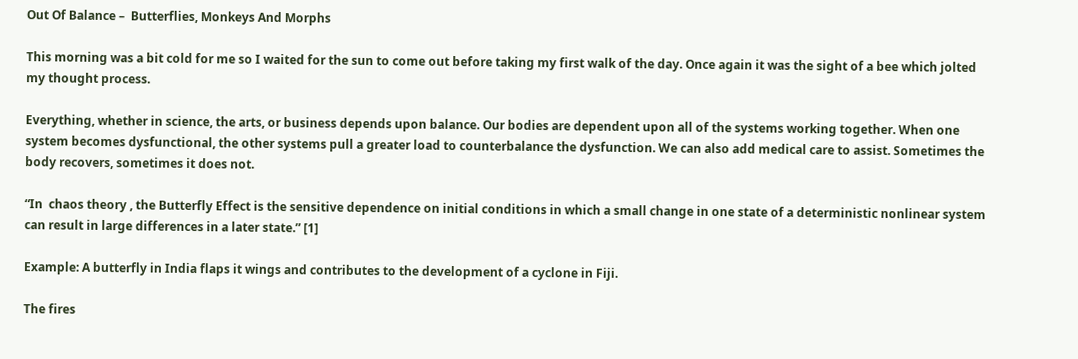Out Of Balance –  Butterflies, Monkeys And Morphs

This morning was a bit cold for me so I waited for the sun to come out before taking my first walk of the day. Once again it was the sight of a bee which jolted my thought process.

Everything, whether in science, the arts, or business depends upon balance. Our bodies are dependent upon all of the systems working together. When one system becomes dysfunctional, the other systems pull a greater load to counterbalance the dysfunction. We can also add medical care to assist. Sometimes the body recovers, sometimes it does not.

“In  chaos theory , the Butterfly Effect is the sensitive dependence on initial conditions in which a small change in one state of a deterministic nonlinear system can result in large differences in a later state.” [1]

Example: A butterfly in India flaps it wings and contributes to the development of a cyclone in Fiji.

The fires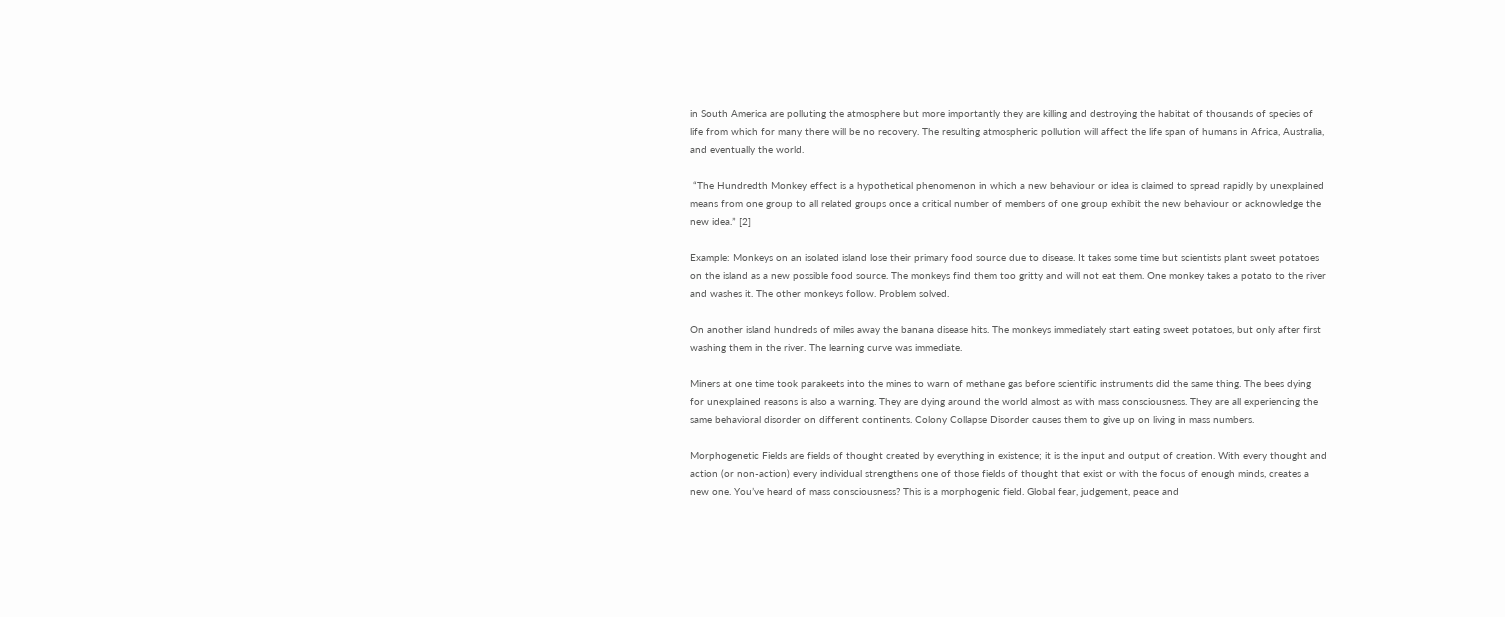in South America are polluting the atmosphere but more importantly they are killing and destroying the habitat of thousands of species of life from which for many there will be no recovery. The resulting atmospheric pollution will affect the life span of humans in Africa, Australia, and eventually the world.

 “The Hundredth Monkey effect is a hypothetical phenomenon in which a new behaviour or idea is claimed to spread rapidly by unexplained means from one group to all related groups once a critical number of members of one group exhibit the new behaviour or acknowledge the new idea.” [2]

Example: Monkeys on an isolated island lose their primary food source due to disease. It takes some time but scientists plant sweet potatoes on the island as a new possible food source. The monkeys find them too gritty and will not eat them. One monkey takes a potato to the river and washes it. The other monkeys follow. Problem solved.

On another island hundreds of miles away the banana disease hits. The monkeys immediately start eating sweet potatoes, but only after first washing them in the river. The learning curve was immediate.

Miners at one time took parakeets into the mines to warn of methane gas before scientific instruments did the same thing. The bees dying for unexplained reasons is also a warning. They are dying around the world almost as with mass consciousness. They are all experiencing the same behavioral disorder on different continents. Colony Collapse Disorder causes them to give up on living in mass numbers.

Morphogenetic Fields are fields of thought created by everything in existence; it is the input and output of creation. With every thought and action (or non-action) every individual strengthens one of those fields of thought that exist or with the focus of enough minds, creates a new one. You’ve heard of mass consciousness? This is a morphogenic field. Global fear, judgement, peace and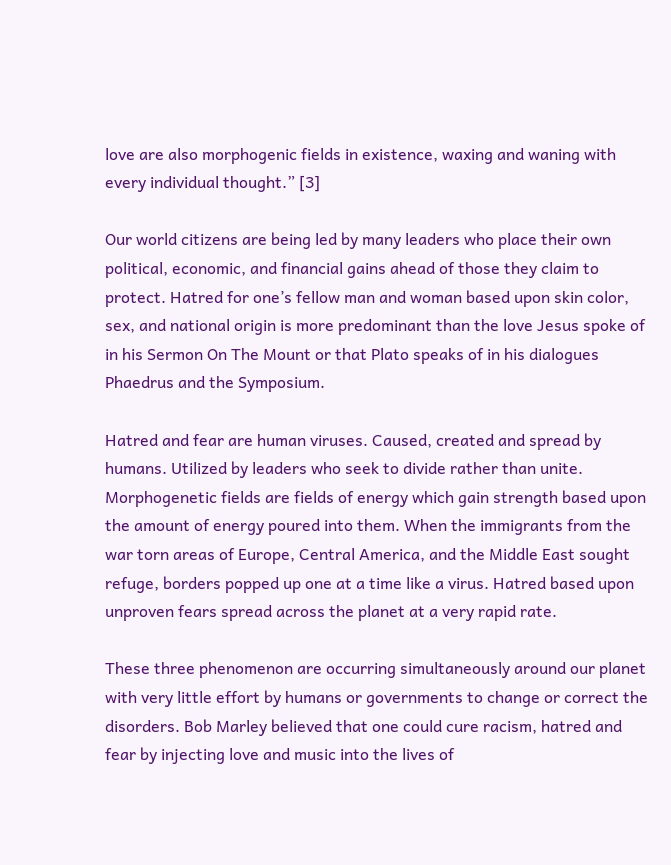love are also morphogenic fields in existence, waxing and waning with every individual thought.” [3]

Our world citizens are being led by many leaders who place their own political, economic, and financial gains ahead of those they claim to protect. Hatred for one’s fellow man and woman based upon skin color, sex, and national origin is more predominant than the love Jesus spoke of in his Sermon On The Mount or that Plato speaks of in his dialogues Phaedrus and the Symposium.

Hatred and fear are human viruses. Caused, created and spread by humans. Utilized by leaders who seek to divide rather than unite. Morphogenetic fields are fields of energy which gain strength based upon the amount of energy poured into them. When the immigrants from the war torn areas of Europe, Central America, and the Middle East sought refuge, borders popped up one at a time like a virus. Hatred based upon unproven fears spread across the planet at a very rapid rate.

These three phenomenon are occurring simultaneously around our planet with very little effort by humans or governments to change or correct the disorders. Bob Marley believed that one could cure racism, hatred and fear by injecting love and music into the lives of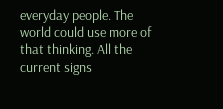everyday people. The world could use more of that thinking. All the current signs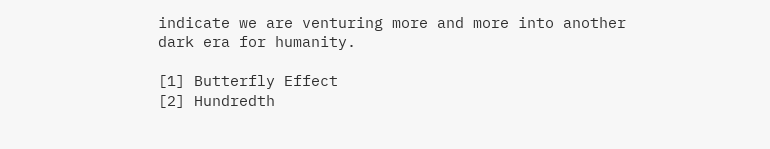indicate we are venturing more and more into another dark era for humanity.

[1] Butterfly Effect
[2] Hundredth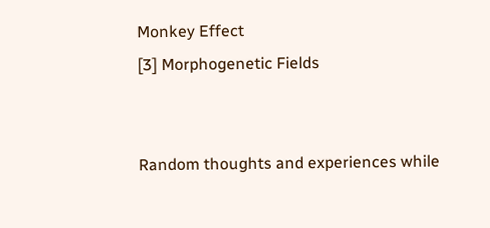Monkey Effect
[3] Morphogenetic Fields


Random thoughts and experiences while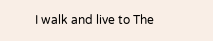I walk and live to The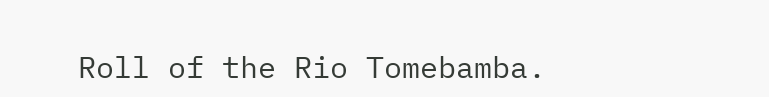Roll of the Rio Tomebamba.